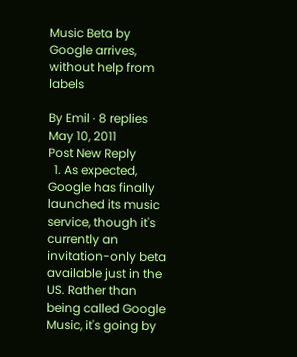Music Beta by Google arrives, without help from labels

By Emil · 8 replies
May 10, 2011
Post New Reply
  1. As expected, Google has finally launched its music service, though it's currently an invitation-only beta available just in the US. Rather than being called Google Music, it's going by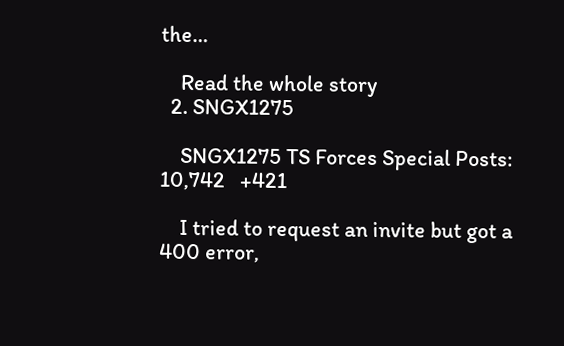the…

    Read the whole story
  2. SNGX1275

    SNGX1275 TS Forces Special Posts: 10,742   +421

    I tried to request an invite but got a 400 error,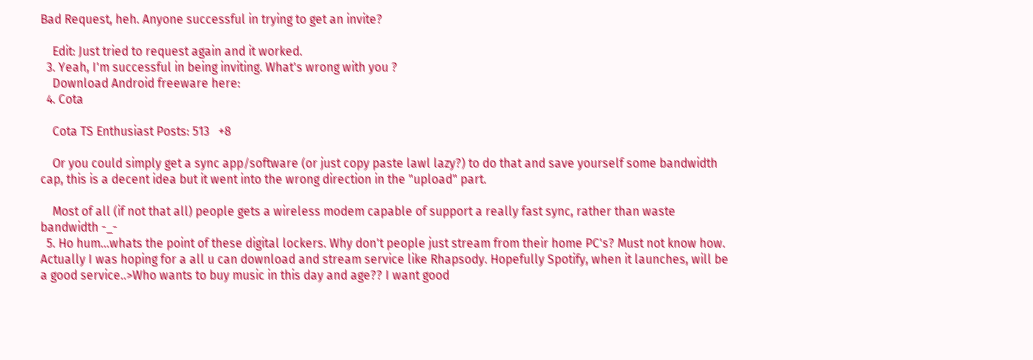Bad Request, heh. Anyone successful in trying to get an invite?

    Edit: Just tried to request again and it worked.
  3. Yeah, I'm successful in being inviting. What's wrong with you ?
    Download Android freeware here:
  4. Cota

    Cota TS Enthusiast Posts: 513   +8

    Or you could simply get a sync app/software (or just copy paste lawl lazy?) to do that and save yourself some bandwidth cap, this is a decent idea but it went into the wrong direction in the "upload" part.

    Most of all (if not that all) people gets a wireless modem capable of support a really fast sync, rather than waste bandwidth -_-
  5. Ho hum...whats the point of these digital lockers. Why don't people just stream from their home PC's? Must not know how. Actually I was hoping for a all u can download and stream service like Rhapsody. Hopefully Spotify, when it launches, will be a good service..>Who wants to buy music in this day and age?? I want good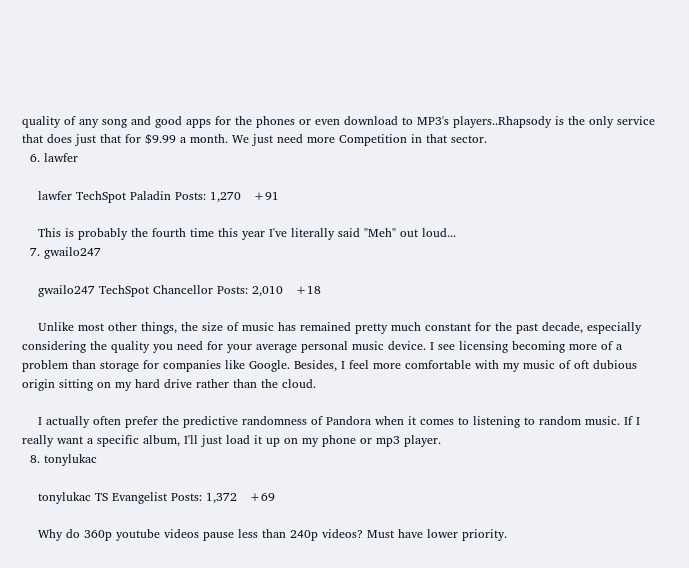quality of any song and good apps for the phones or even download to MP3's players..Rhapsody is the only service that does just that for $9.99 a month. We just need more Competition in that sector.
  6. lawfer

    lawfer TechSpot Paladin Posts: 1,270   +91

    This is probably the fourth time this year I've literally said "Meh" out loud...
  7. gwailo247

    gwailo247 TechSpot Chancellor Posts: 2,010   +18

    Unlike most other things, the size of music has remained pretty much constant for the past decade, especially considering the quality you need for your average personal music device. I see licensing becoming more of a problem than storage for companies like Google. Besides, I feel more comfortable with my music of oft dubious origin sitting on my hard drive rather than the cloud.

    I actually often prefer the predictive randomness of Pandora when it comes to listening to random music. If I really want a specific album, I'll just load it up on my phone or mp3 player.
  8. tonylukac

    tonylukac TS Evangelist Posts: 1,372   +69

    Why do 360p youtube videos pause less than 240p videos? Must have lower priority.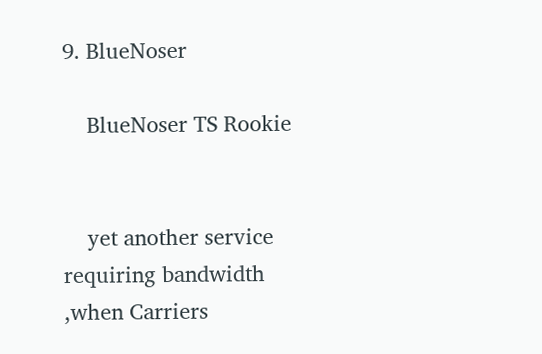9. BlueNoser

    BlueNoser TS Rookie


    yet another service requiring bandwidth ,when Carriers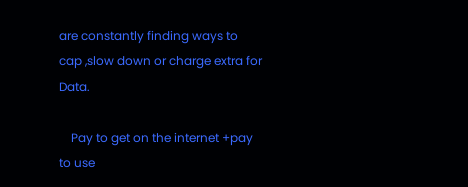are constantly finding ways to cap ,slow down or charge extra for Data.

    Pay to get on the internet +pay to use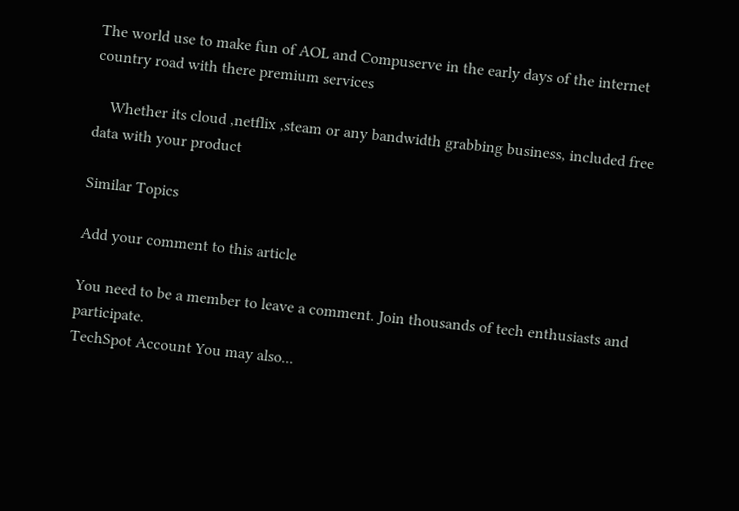The world use to make fun of AOL and Compuserve in the early days of the internet country road with there premium services

    Whether its cloud ,netflix ,steam or any bandwidth grabbing business, included free data with your product

Similar Topics

Add your comment to this article

You need to be a member to leave a comment. Join thousands of tech enthusiasts and participate.
TechSpot Account You may also...